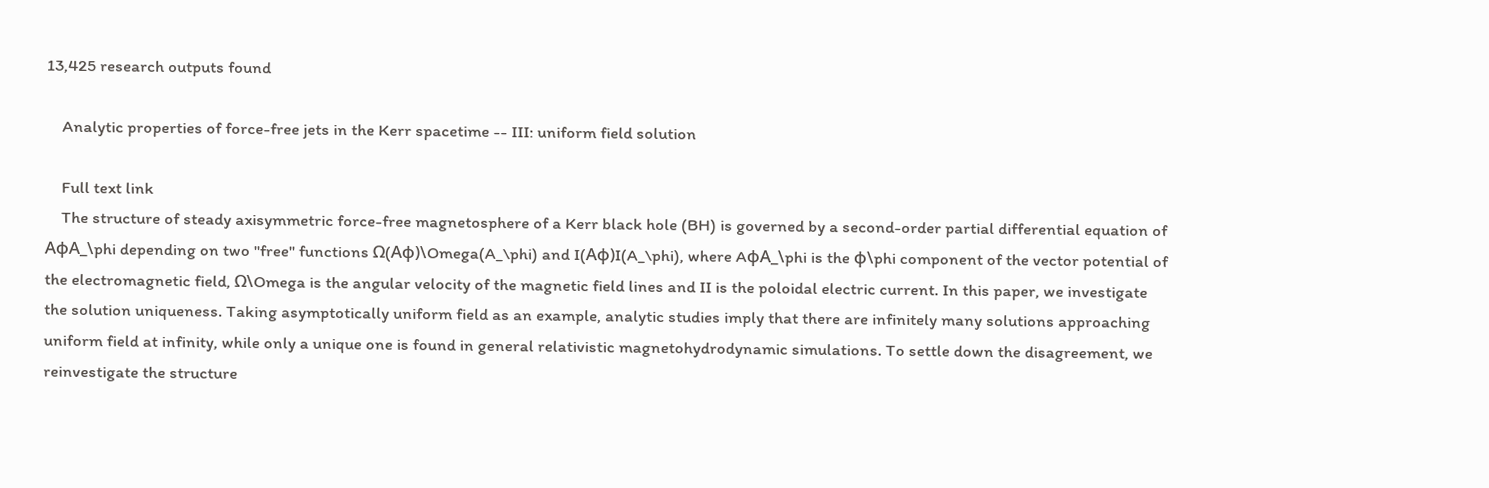13,425 research outputs found

    Analytic properties of force-free jets in the Kerr spacetime -- III: uniform field solution

    Full text link
    The structure of steady axisymmetric force-free magnetosphere of a Kerr black hole (BH) is governed by a second-order partial differential equation of AϕA_\phi depending on two "free" functions Ω(Aϕ)\Omega(A_\phi) and I(Aϕ)I(A_\phi), where AϕA_\phi is the ϕ\phi component of the vector potential of the electromagnetic field, Ω\Omega is the angular velocity of the magnetic field lines and II is the poloidal electric current. In this paper, we investigate the solution uniqueness. Taking asymptotically uniform field as an example, analytic studies imply that there are infinitely many solutions approaching uniform field at infinity, while only a unique one is found in general relativistic magnetohydrodynamic simulations. To settle down the disagreement, we reinvestigate the structure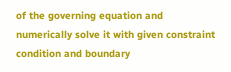of the governing equation and numerically solve it with given constraint condition and boundary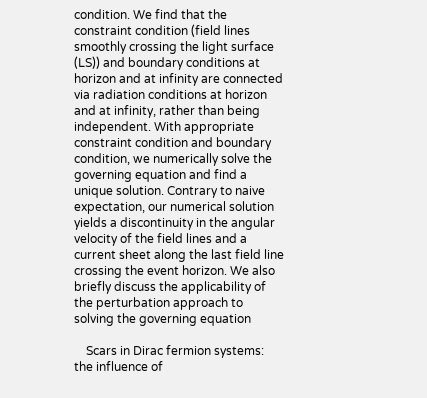condition. We find that the constraint condition (field lines smoothly crossing the light surface (LS)) and boundary conditions at horizon and at infinity are connected via radiation conditions at horizon and at infinity, rather than being independent. With appropriate constraint condition and boundary condition, we numerically solve the governing equation and find a unique solution. Contrary to naive expectation, our numerical solution yields a discontinuity in the angular velocity of the field lines and a current sheet along the last field line crossing the event horizon. We also briefly discuss the applicability of the perturbation approach to solving the governing equation

    Scars in Dirac fermion systems: the influence of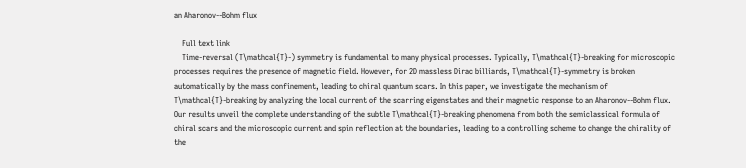an Aharonov--Bohm flux

    Full text link
    Time-reversal (T\mathcal{T}-) symmetry is fundamental to many physical processes. Typically, T\mathcal{T}-breaking for microscopic processes requires the presence of magnetic field. However, for 2D massless Dirac billiards, T\mathcal{T}-symmetry is broken automatically by the mass confinement, leading to chiral quantum scars. In this paper, we investigate the mechanism of T\mathcal{T}-breaking by analyzing the local current of the scarring eigenstates and their magnetic response to an Aharonov--Bohm flux. Our results unveil the complete understanding of the subtle T\mathcal{T}-breaking phenomena from both the semiclassical formula of chiral scars and the microscopic current and spin reflection at the boundaries, leading to a controlling scheme to change the chirality of the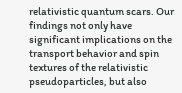relativistic quantum scars. Our findings not only have significant implications on the transport behavior and spin textures of the relativistic pseudoparticles, but also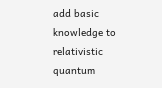add basic knowledge to relativistic quantum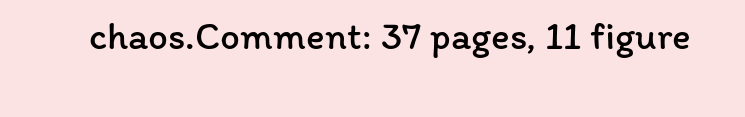chaos.Comment: 37 pages, 11 figure